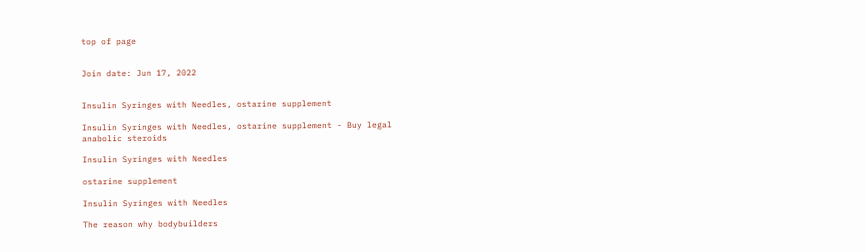top of page


Join date: Jun 17, 2022


Insulin Syringes with Needles, ostarine supplement

Insulin Syringes with Needles, ostarine supplement - Buy legal anabolic steroids

Insulin Syringes with Needles

ostarine supplement

Insulin Syringes with Needles

The reason why bodybuilders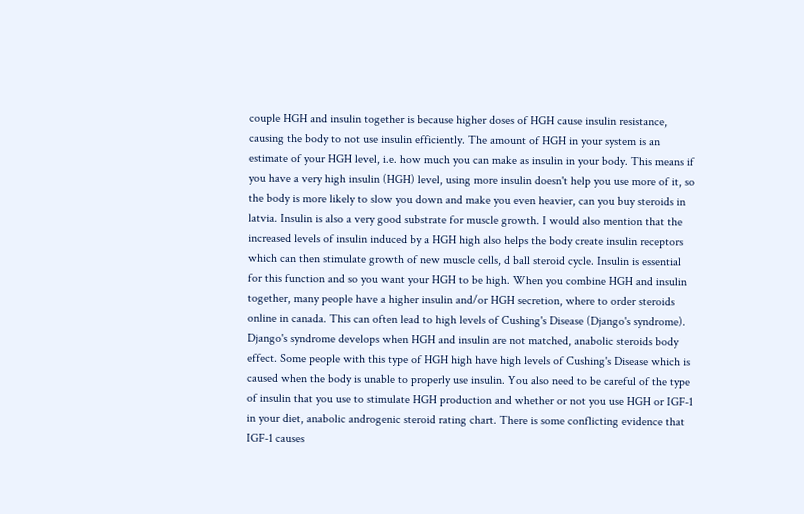couple HGH and insulin together is because higher doses of HGH cause insulin resistance, causing the body to not use insulin efficiently. The amount of HGH in your system is an estimate of your HGH level, i.e. how much you can make as insulin in your body. This means if you have a very high insulin (HGH) level, using more insulin doesn't help you use more of it, so the body is more likely to slow you down and make you even heavier, can you buy steroids in latvia. Insulin is also a very good substrate for muscle growth. I would also mention that the increased levels of insulin induced by a HGH high also helps the body create insulin receptors which can then stimulate growth of new muscle cells, d ball steroid cycle. Insulin is essential for this function and so you want your HGH to be high. When you combine HGH and insulin together, many people have a higher insulin and/or HGH secretion, where to order steroids online in canada. This can often lead to high levels of Cushing's Disease (Django's syndrome). Django's syndrome develops when HGH and insulin are not matched, anabolic steroids body effect. Some people with this type of HGH high have high levels of Cushing's Disease which is caused when the body is unable to properly use insulin. You also need to be careful of the type of insulin that you use to stimulate HGH production and whether or not you use HGH or IGF-1 in your diet, anabolic androgenic steroid rating chart. There is some conflicting evidence that IGF-1 causes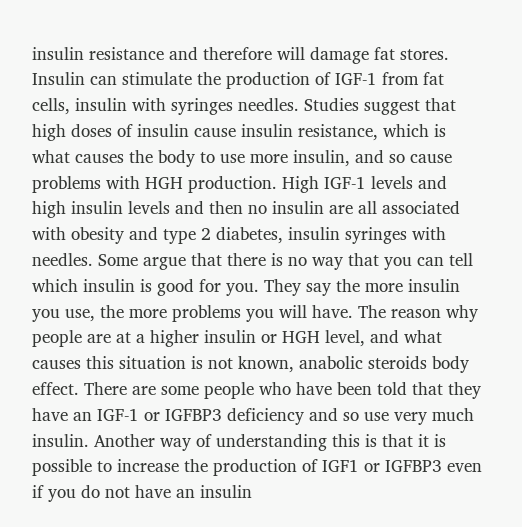insulin resistance and therefore will damage fat stores. Insulin can stimulate the production of IGF-1 from fat cells, insulin with syringes needles. Studies suggest that high doses of insulin cause insulin resistance, which is what causes the body to use more insulin, and so cause problems with HGH production. High IGF-1 levels and high insulin levels and then no insulin are all associated with obesity and type 2 diabetes, insulin syringes with needles. Some argue that there is no way that you can tell which insulin is good for you. They say the more insulin you use, the more problems you will have. The reason why people are at a higher insulin or HGH level, and what causes this situation is not known, anabolic steroids body effect. There are some people who have been told that they have an IGF-1 or IGFBP3 deficiency and so use very much insulin. Another way of understanding this is that it is possible to increase the production of IGF1 or IGFBP3 even if you do not have an insulin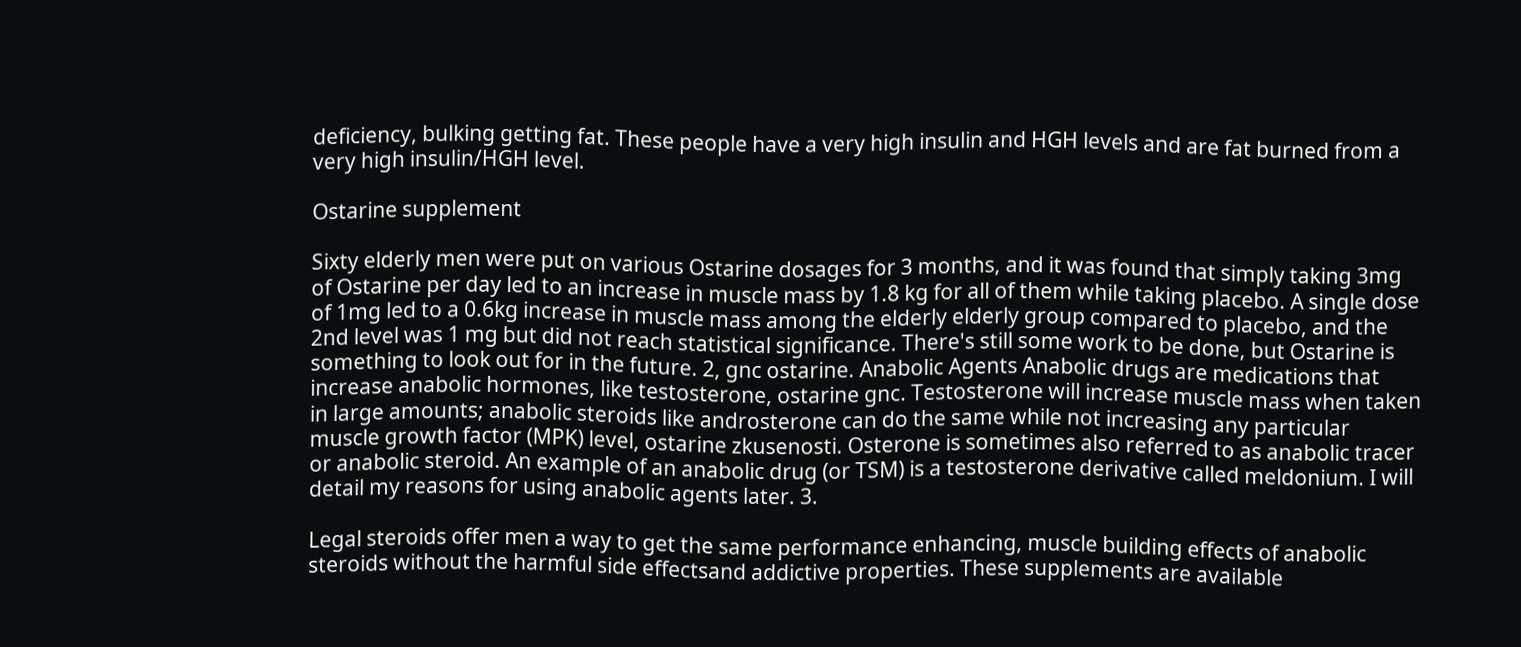deficiency, bulking getting fat. These people have a very high insulin and HGH levels and are fat burned from a very high insulin/HGH level.

Ostarine supplement

Sixty elderly men were put on various Ostarine dosages for 3 months, and it was found that simply taking 3mg of Ostarine per day led to an increase in muscle mass by 1.8 kg for all of them while taking placebo. A single dose of 1mg led to a 0.6kg increase in muscle mass among the elderly elderly group compared to placebo, and the 2nd level was 1 mg but did not reach statistical significance. There's still some work to be done, but Ostarine is something to look out for in the future. 2, gnc ostarine. Anabolic Agents Anabolic drugs are medications that increase anabolic hormones, like testosterone, ostarine gnc. Testosterone will increase muscle mass when taken in large amounts; anabolic steroids like androsterone can do the same while not increasing any particular muscle growth factor (MPK) level, ostarine zkusenosti. Osterone is sometimes also referred to as anabolic tracer or anabolic steroid. An example of an anabolic drug (or TSM) is a testosterone derivative called meldonium. I will detail my reasons for using anabolic agents later. 3.

Legal steroids offer men a way to get the same performance enhancing, muscle building effects of anabolic steroids without the harmful side effectsand addictive properties. These supplements are available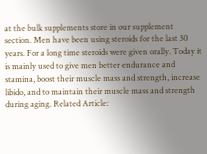at the bulk supplements store in our supplement section. Men have been using steroids for the last 30 years. For a long time steroids were given orally. Today it is mainly used to give men better endurance and stamina, boost their muscle mass and strength, increase libido, and to maintain their muscle mass and strength during aging. Related Article: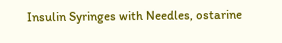Insulin Syringes with Needles, ostarine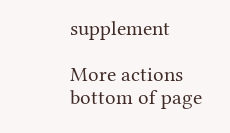supplement

More actions
bottom of page